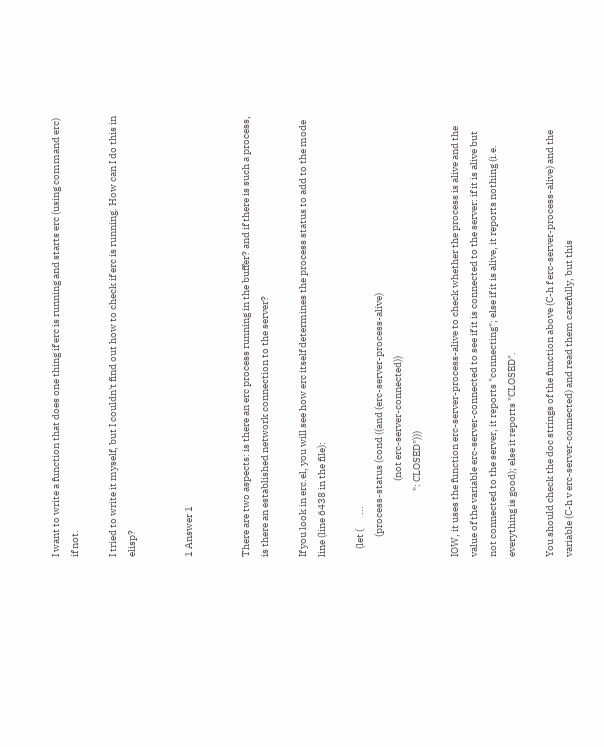I want to write a function that does one thing if erc is running and starts erc (using command erc) if not.

I tried to write it myself, but I couldn't find out how to check if erc is running. How can I do this in elisp?


1 Answer 1


There are two aspects: is there an erc process running in the buffer? and if there is such a process, is there an established network connection to the server?

If you look in erc.el, you will see how erc itself determines the process status to add to the mode line (line 6438 in the file):

    (let (       ...
          (process-status (cond ((and (erc-server-process-alive)
                                      (not erc-server-connected))
                                 ": CLOSED")))

IOW, it uses the function erc-server-process-alive to check whether the process is alive and the value of the variable erc-server-connected to see if it is connected to the server: if it is alive but not connected to the server, it reports "connecting"; else if it is alive, it reports nothing (i.e. everything is good); else it reports "CLOSED".

You should check the doc strings of the function above (C-h f erc-server-process-alive) and the variable (C-h v erc-server-connected) and read them carefully, but this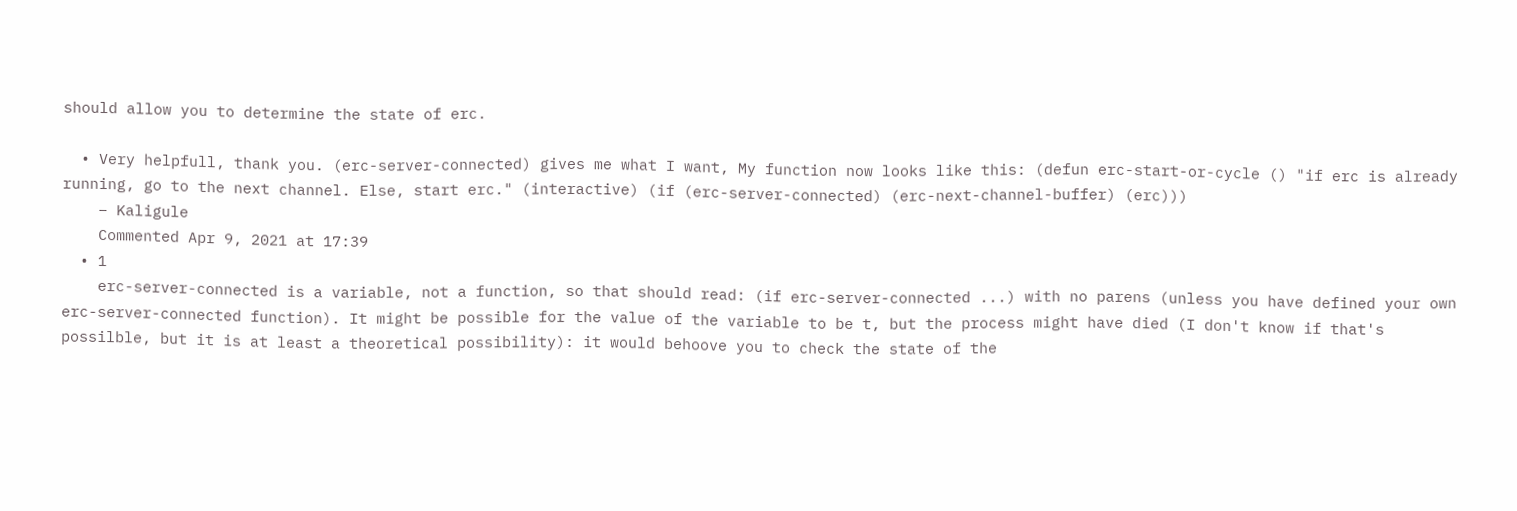should allow you to determine the state of erc.

  • Very helpfull, thank you. (erc-server-connected) gives me what I want, My function now looks like this: (defun erc-start-or-cycle () "if erc is already running, go to the next channel. Else, start erc." (interactive) (if (erc-server-connected) (erc-next-channel-buffer) (erc)))
    – Kaligule
    Commented Apr 9, 2021 at 17:39
  • 1
    erc-server-connected is a variable, not a function, so that should read: (if erc-server-connected ...) with no parens (unless you have defined your own erc-server-connected function). It might be possible for the value of the variable to be t, but the process might have died (I don't know if that's possilble, but it is at least a theoretical possibility): it would behoove you to check the state of the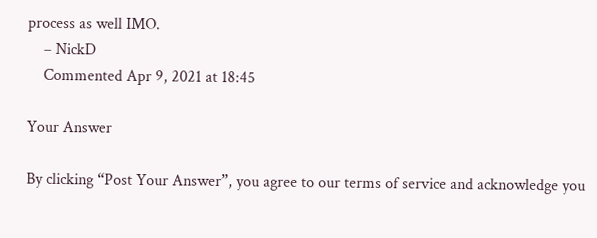process as well IMO.
    – NickD
    Commented Apr 9, 2021 at 18:45

Your Answer

By clicking “Post Your Answer”, you agree to our terms of service and acknowledge you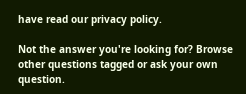have read our privacy policy.

Not the answer you're looking for? Browse other questions tagged or ask your own question.